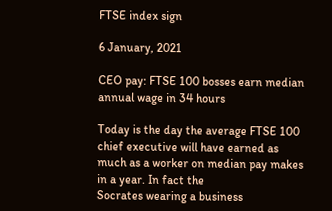FTSE index sign

6 January, 2021

CEO pay: FTSE 100 bosses earn median annual wage in 34 hours

Today is the day the average FTSE 100 chief executive will have earned as much as a worker on median pay makes in a year. In fact the
Socrates wearing a business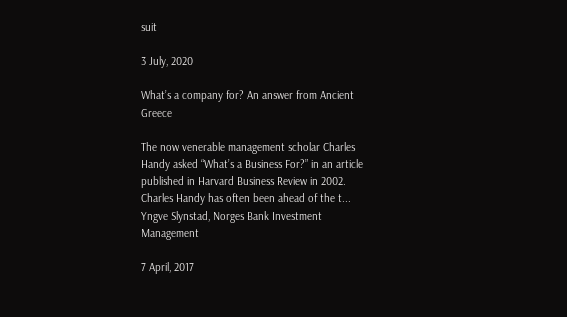suit

3 July, 2020

What’s a company for? An answer from Ancient Greece

The now venerable management scholar Charles Handy asked “What’s a Business For?” in an article published in Harvard Business Review in 2002. Charles Handy has often been ahead of the t...
Yngve Slynstad, Norges Bank Investment Management

7 April, 2017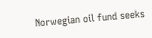Norwegian oil fund seeks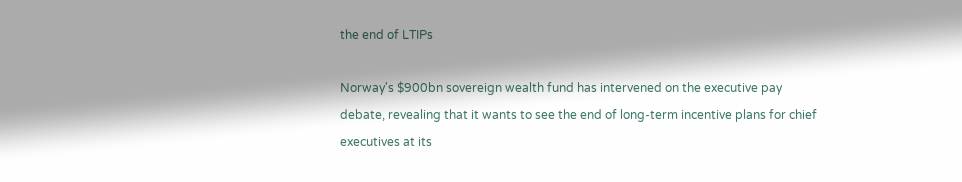the end of LTIPs

Norway's $900bn sovereign wealth fund has intervened on the executive pay debate, revealing that it wants to see the end of long-term incentive plans for chief executives at its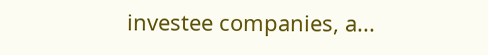investee companies, a...